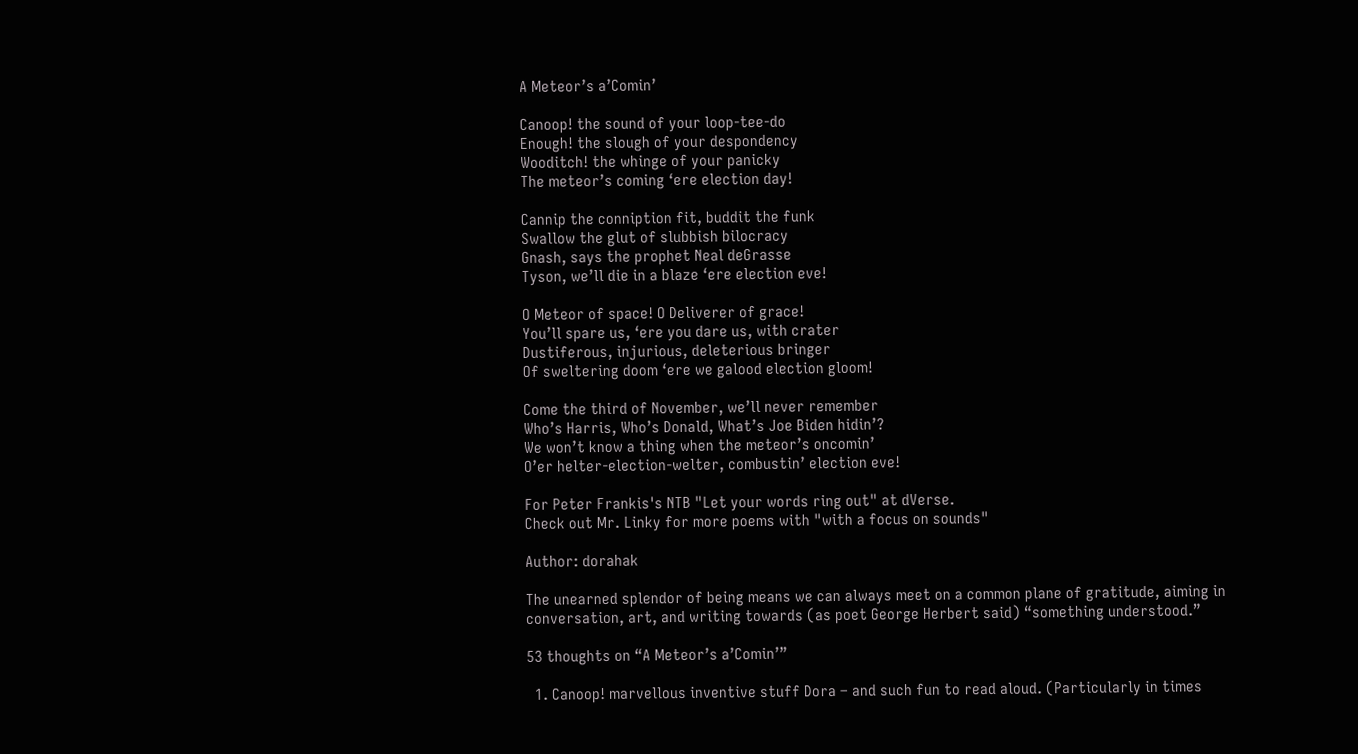A Meteor’s a’Comin’

Canoop! the sound of your loop-tee-do
Enough! the slough of your despondency
Wooditch! the whinge of your panicky
The meteor’s coming ‘ere election day!

Cannip the conniption fit, buddit the funk
Swallow the glut of slubbish bilocracy
Gnash, says the prophet Neal deGrasse
Tyson, we’ll die in a blaze ‘ere election eve!

O Meteor of space! O Deliverer of grace!
You’ll spare us, ‘ere you dare us, with crater
Dustiferous, injurious, deleterious bringer
Of sweltering doom ‘ere we galood election gloom!

Come the third of November, we’ll never remember
Who’s Harris, Who’s Donald, What’s Joe Biden hidin’?
We won’t know a thing when the meteor’s oncomin’
O’er helter-election-welter, combustin’ election eve!

For Peter Frankis's NTB "Let your words ring out" at dVerse.
Check out Mr. Linky for more poems with "with a focus on sounds"

Author: dorahak

The unearned splendor of being means we can always meet on a common plane of gratitude, aiming in conversation, art, and writing towards (as poet George Herbert said) “something understood.”

53 thoughts on “A Meteor’s a’Comin’”

  1. Canoop! marvellous inventive stuff Dora – and such fun to read aloud. (Particularly in times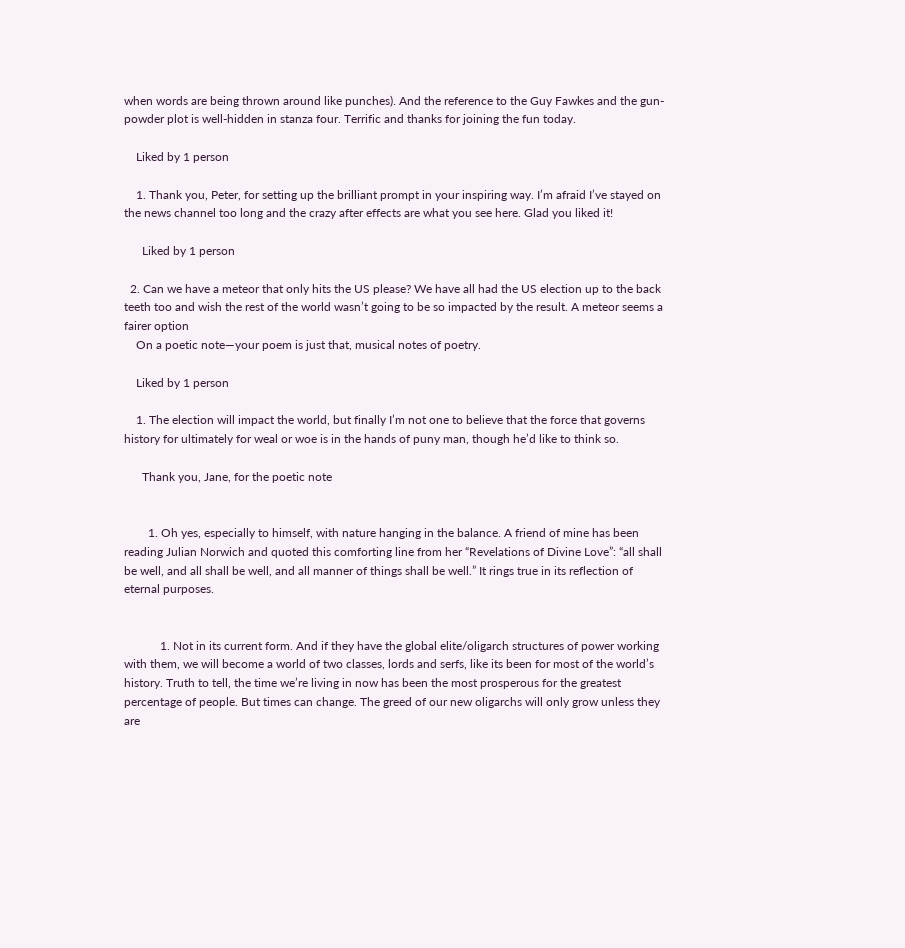when words are being thrown around like punches). And the reference to the Guy Fawkes and the gun-powder plot is well-hidden in stanza four. Terrific and thanks for joining the fun today.

    Liked by 1 person

    1. Thank you, Peter, for setting up the brilliant prompt in your inspiring way. I’m afraid I’ve stayed on the news channel too long and the crazy after effects are what you see here. Glad you liked it!

      Liked by 1 person

  2. Can we have a meteor that only hits the US please? We have all had the US election up to the back teeth too and wish the rest of the world wasn’t going to be so impacted by the result. A meteor seems a fairer option
    On a poetic note—your poem is just that, musical notes of poetry.

    Liked by 1 person

    1. The election will impact the world, but finally I’m not one to believe that the force that governs history for ultimately for weal or woe is in the hands of puny man, though he’d like to think so.

      Thank you, Jane, for the poetic note


        1. Oh yes, especially to himself, with nature hanging in the balance. A friend of mine has been reading Julian Norwich and quoted this comforting line from her “Revelations of Divine Love”: “all shall be well, and all shall be well, and all manner of things shall be well.” It rings true in its reflection of eternal purposes.


            1. Not in its current form. And if they have the global elite/oligarch structures of power working with them, we will become a world of two classes, lords and serfs, like its been for most of the world’s history. Truth to tell, the time we’re living in now has been the most prosperous for the greatest percentage of people. But times can change. The greed of our new oligarchs will only grow unless they are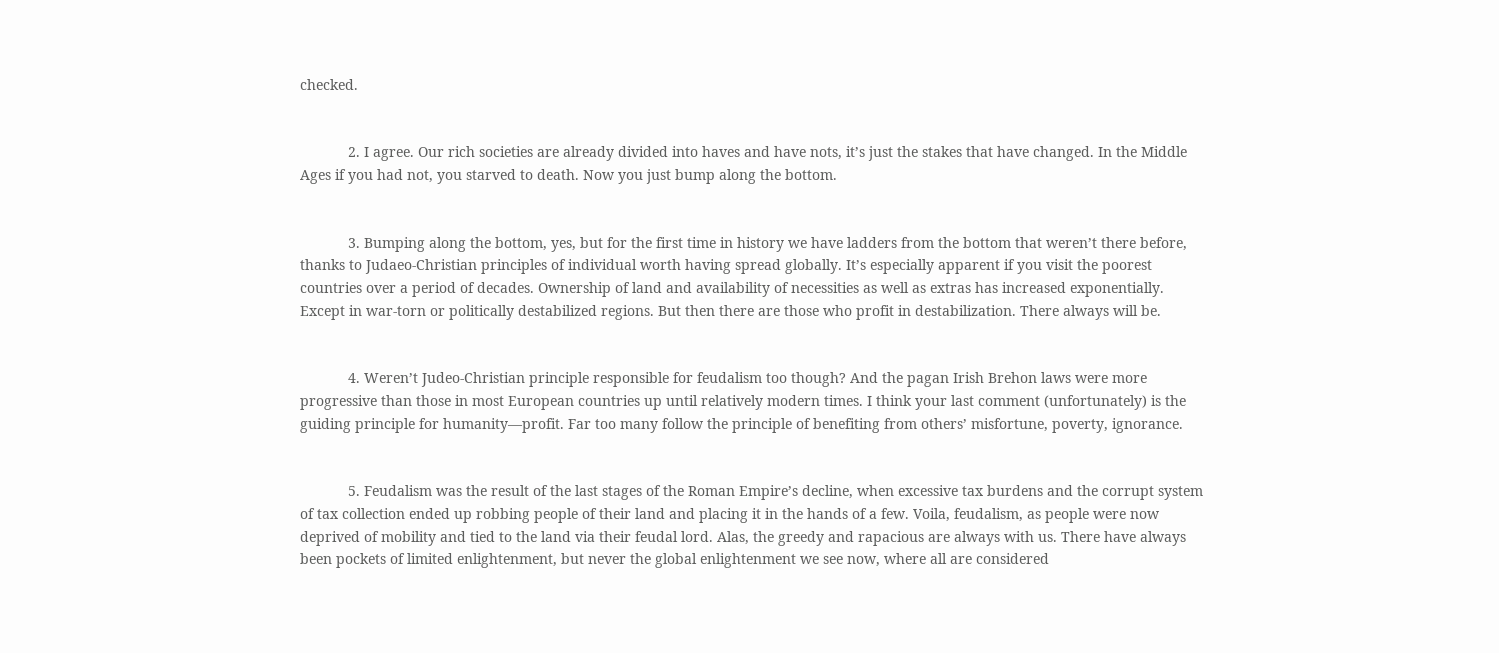checked.


            2. I agree. Our rich societies are already divided into haves and have nots, it’s just the stakes that have changed. In the Middle Ages if you had not, you starved to death. Now you just bump along the bottom.


            3. Bumping along the bottom, yes, but for the first time in history we have ladders from the bottom that weren’t there before, thanks to Judaeo-Christian principles of individual worth having spread globally. It’s especially apparent if you visit the poorest countries over a period of decades. Ownership of land and availability of necessities as well as extras has increased exponentially. Except in war-torn or politically destabilized regions. But then there are those who profit in destabilization. There always will be.


            4. Weren’t Judeo-Christian principle responsible for feudalism too though? And the pagan Irish Brehon laws were more progressive than those in most European countries up until relatively modern times. I think your last comment (unfortunately) is the guiding principle for humanity—profit. Far too many follow the principle of benefiting from others’ misfortune, poverty, ignorance.


            5. Feudalism was the result of the last stages of the Roman Empire’s decline, when excessive tax burdens and the corrupt system of tax collection ended up robbing people of their land and placing it in the hands of a few. Voila, feudalism, as people were now deprived of mobility and tied to the land via their feudal lord. Alas, the greedy and rapacious are always with us. There have always been pockets of limited enlightenment, but never the global enlightenment we see now, where all are considered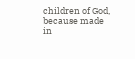children of God, because made in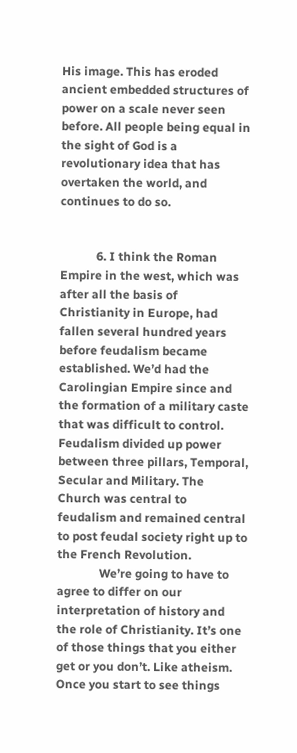His image. This has eroded ancient embedded structures of power on a scale never seen before. All people being equal in the sight of God is a revolutionary idea that has overtaken the world, and continues to do so.


            6. I think the Roman Empire in the west, which was after all the basis of Christianity in Europe, had fallen several hundred years before feudalism became established. We’d had the Carolingian Empire since and the formation of a military caste that was difficult to control. Feudalism divided up power between three pillars, Temporal, Secular and Military. The Church was central to feudalism and remained central to post feudal society right up to the French Revolution.
              We’re going to have to agree to differ on our interpretation of history and the role of Christianity. It’s one of those things that you either get or you don’t. Like atheism. Once you start to see things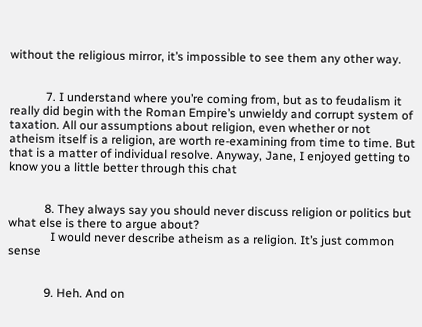without the religious mirror, it’s impossible to see them any other way.


            7. I understand where you’re coming from, but as to feudalism it really did begin with the Roman Empire’s unwieldy and corrupt system of taxation. All our assumptions about religion, even whether or not atheism itself is a religion, are worth re-examining from time to time. But that is a matter of individual resolve. Anyway, Jane, I enjoyed getting to know you a little better through this chat


            8. They always say you should never discuss religion or politics but what else is there to argue about?
              I would never describe atheism as a religion. It’s just common sense


            9. Heh. And on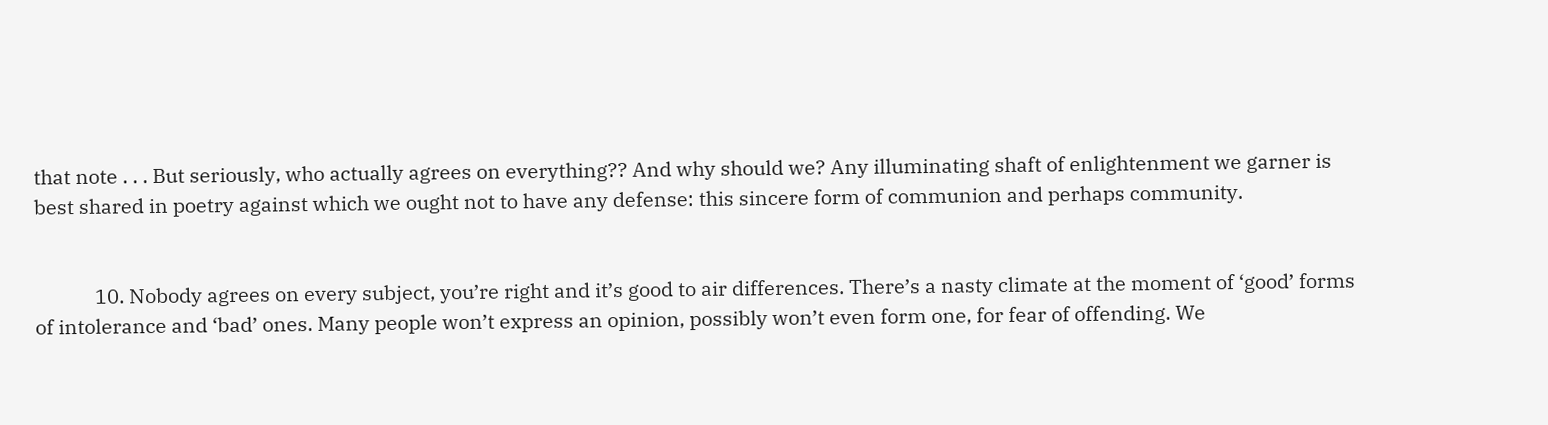that note . . . But seriously, who actually agrees on everything?? And why should we? Any illuminating shaft of enlightenment we garner is best shared in poetry against which we ought not to have any defense: this sincere form of communion and perhaps community.


            10. Nobody agrees on every subject, you’re right and it’s good to air differences. There’s a nasty climate at the moment of ‘good’ forms of intolerance and ‘bad’ ones. Many people won’t express an opinion, possibly won’t even form one, for fear of offending. We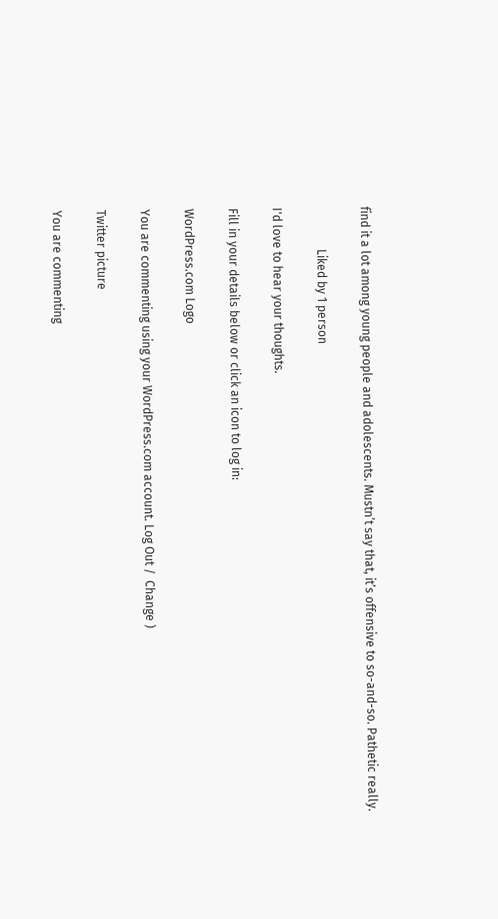find it a lot among young people and adolescents. Mustn’t say that, it’s offensive to so-and-so. Pathetic really.

              Liked by 1 person

I'd love to hear your thoughts.

Fill in your details below or click an icon to log in:

WordPress.com Logo

You are commenting using your WordPress.com account. Log Out /  Change )

Twitter picture

You are commenting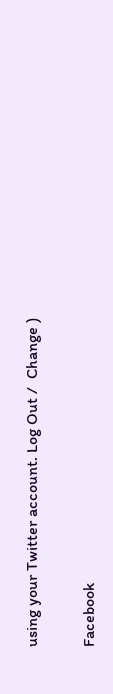using your Twitter account. Log Out /  Change )

Facebook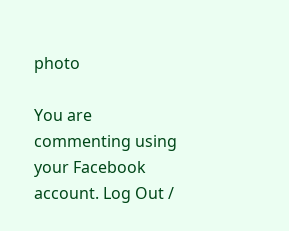photo

You are commenting using your Facebook account. Log Out /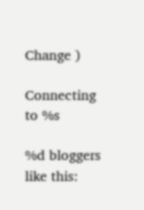Change )

Connecting to %s

%d bloggers like this: